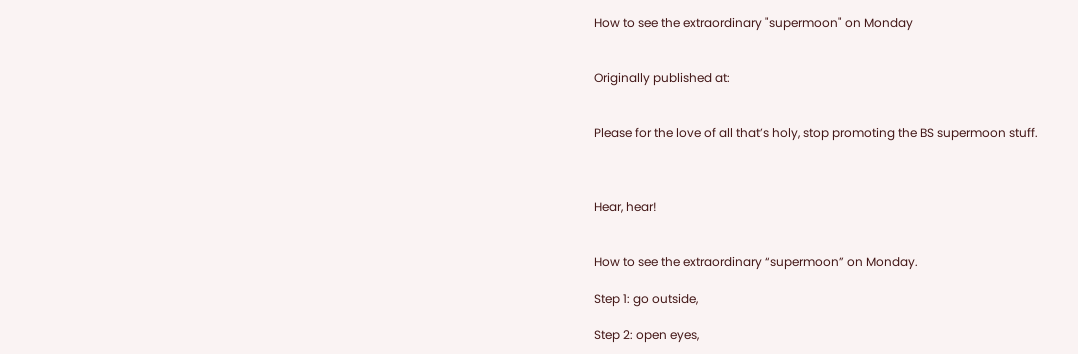How to see the extraordinary "supermoon" on Monday


Originally published at:


Please for the love of all that’s holy, stop promoting the BS supermoon stuff.



Hear, hear!


How to see the extraordinary “supermoon” on Monday.

Step 1: go outside,

Step 2: open eyes,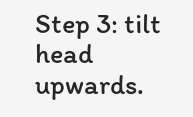Step 3: tilt head upwards.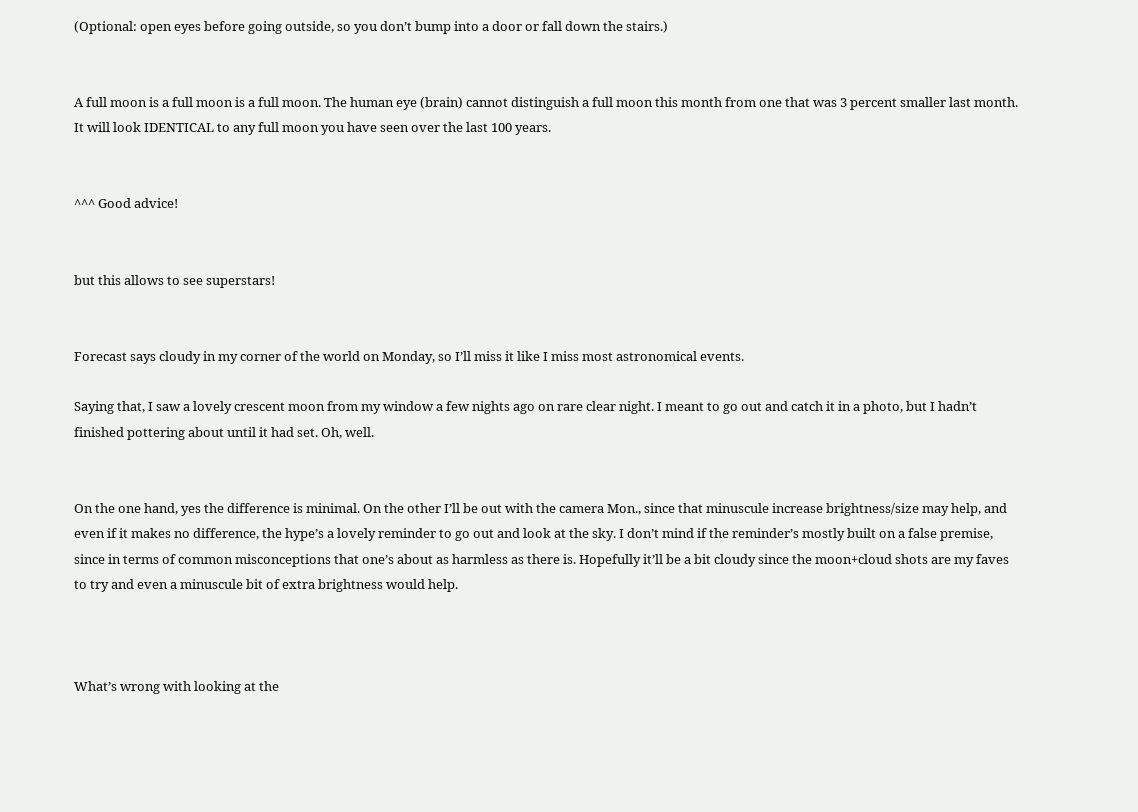(Optional: open eyes before going outside, so you don’t bump into a door or fall down the stairs.)


A full moon is a full moon is a full moon. The human eye (brain) cannot distinguish a full moon this month from one that was 3 percent smaller last month. It will look IDENTICAL to any full moon you have seen over the last 100 years.


^^^ Good advice!


but this allows to see superstars!


Forecast says cloudy in my corner of the world on Monday, so I’ll miss it like I miss most astronomical events.

Saying that, I saw a lovely crescent moon from my window a few nights ago on rare clear night. I meant to go out and catch it in a photo, but I hadn’t finished pottering about until it had set. Oh, well.


On the one hand, yes the difference is minimal. On the other I’ll be out with the camera Mon., since that minuscule increase brightness/size may help, and even if it makes no difference, the hype’s a lovely reminder to go out and look at the sky. I don’t mind if the reminder’s mostly built on a false premise, since in terms of common misconceptions that one’s about as harmless as there is. Hopefully it’ll be a bit cloudy since the moon+cloud shots are my faves to try and even a minuscule bit of extra brightness would help.



What’s wrong with looking at the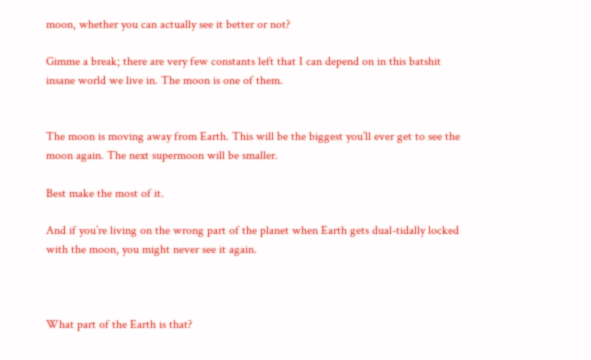moon, whether you can actually see it better or not?

Gimme a break; there are very few constants left that I can depend on in this batshit insane world we live in. The moon is one of them.


The moon is moving away from Earth. This will be the biggest you’ll ever get to see the moon again. The next supermoon will be smaller.

Best make the most of it.

And if you’re living on the wrong part of the planet when Earth gets dual-tidally locked with the moon, you might never see it again.



What part of the Earth is that?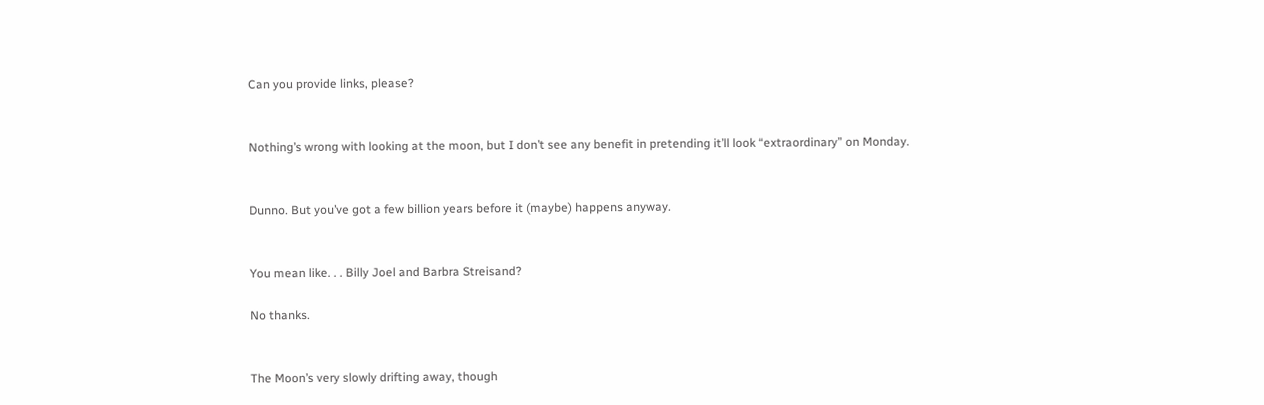Can you provide links, please?


Nothing’s wrong with looking at the moon, but I don’t see any benefit in pretending it’ll look “extraordinary” on Monday.


Dunno. But you’ve got a few billion years before it (maybe) happens anyway.


You mean like. . . Billy Joel and Barbra Streisand?

No thanks.


The Moon’s very slowly drifting away, though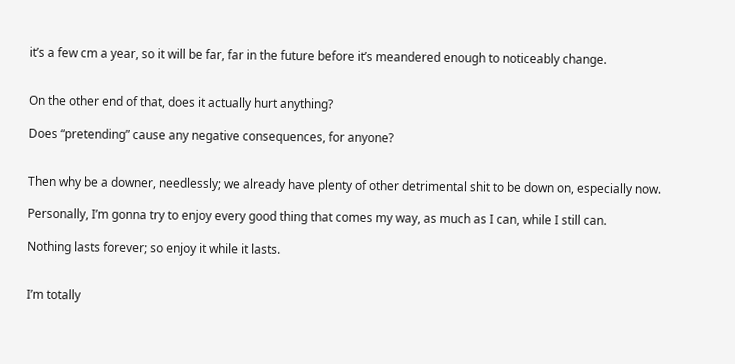it’s a few cm a year, so it will be far, far in the future before it’s meandered enough to noticeably change.


On the other end of that, does it actually hurt anything?

Does “pretending” cause any negative consequences, for anyone?


Then why be a downer, needlessly; we already have plenty of other detrimental shit to be down on, especially now.

Personally, I’m gonna try to enjoy every good thing that comes my way, as much as I can, while I still can.

Nothing lasts forever; so enjoy it while it lasts.


I’m totally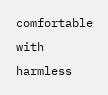comfortable with harmless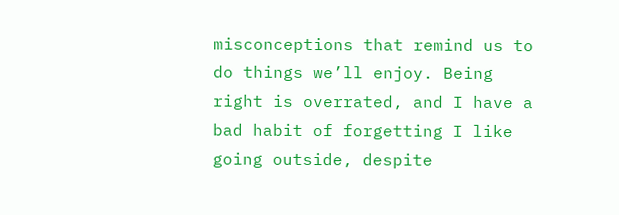misconceptions that remind us to do things we’ll enjoy. Being right is overrated, and I have a bad habit of forgetting I like going outside, despite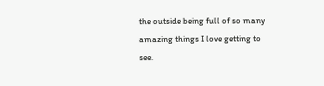the outside being full of so many amazing things I love getting to see.